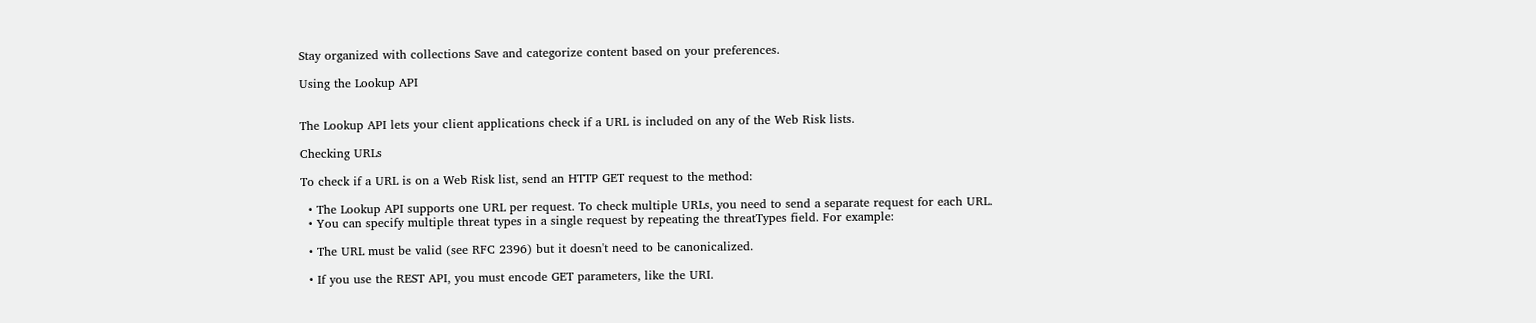Stay organized with collections Save and categorize content based on your preferences.

Using the Lookup API


The Lookup API lets your client applications check if a URL is included on any of the Web Risk lists.

Checking URLs

To check if a URL is on a Web Risk list, send an HTTP GET request to the method:

  • The Lookup API supports one URL per request. To check multiple URLs, you need to send a separate request for each URL.
  • You can specify multiple threat types in a single request by repeating the threatTypes field. For example:

  • The URL must be valid (see RFC 2396) but it doesn't need to be canonicalized.

  • If you use the REST API, you must encode GET parameters, like the URI.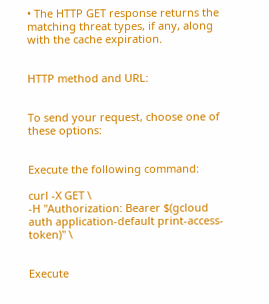• The HTTP GET response returns the matching threat types, if any, along with the cache expiration.


HTTP method and URL:


To send your request, choose one of these options:


Execute the following command:

curl -X GET \
-H "Authorization: Bearer $(gcloud auth application-default print-access-token)" \


Execute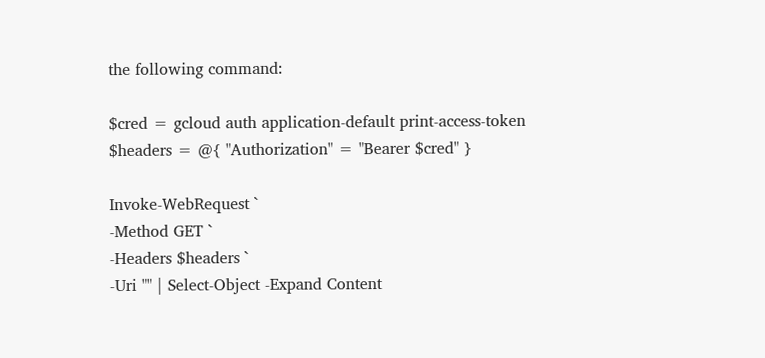the following command:

$cred = gcloud auth application-default print-access-token
$headers = @{ "Authorization" = "Bearer $cred" }

Invoke-WebRequest `
-Method GET `
-Headers $headers `
-Uri "" | Select-Object -Expand Content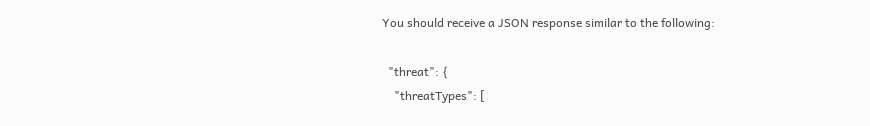You should receive a JSON response similar to the following:

  "threat": {
    "threatTypes": [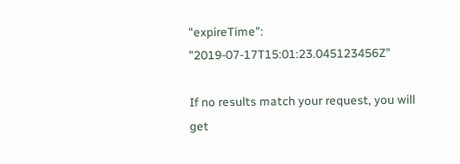"expireTime": "2019-07-17T15:01:23.045123456Z"

If no results match your request, you will get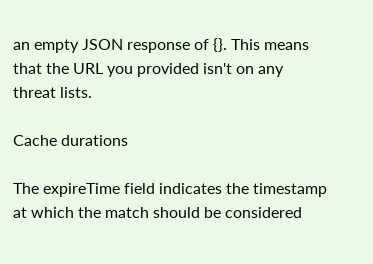an empty JSON response of {}. This means that the URL you provided isn't on any threat lists.

Cache durations

The expireTime field indicates the timestamp at which the match should be considered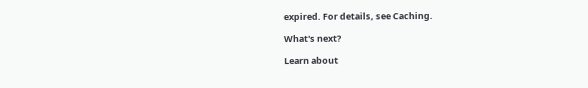expired. For details, see Caching.

What's next?

Learn about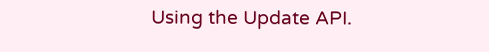Using the Update API.